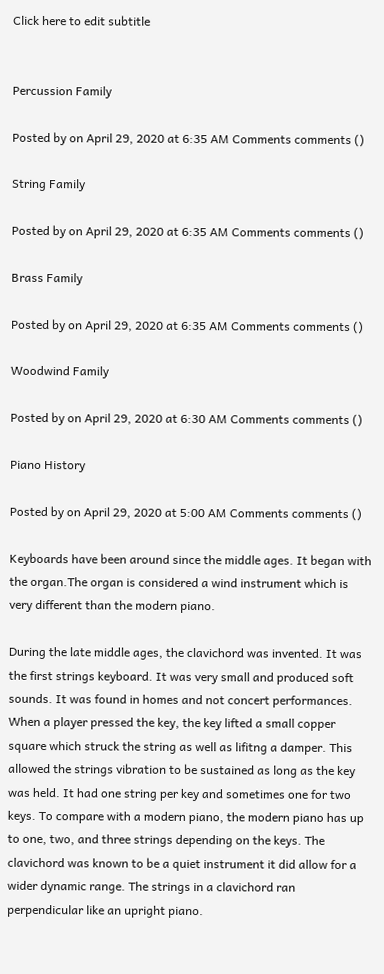Click here to edit subtitle


Percussion Family

Posted by on April 29, 2020 at 6:35 AM Comments comments ()

String Family

Posted by on April 29, 2020 at 6:35 AM Comments comments ()

Brass Family

Posted by on April 29, 2020 at 6:35 AM Comments comments ()

Woodwind Family

Posted by on April 29, 2020 at 6:30 AM Comments comments ()

Piano History

Posted by on April 29, 2020 at 5:00 AM Comments comments ()

Keyboards have been around since the middle ages. It began with the organ.The organ is considered a wind instrument which is very different than the modern piano.

During the late middle ages, the clavichord was invented. It was the first strings keyboard. It was very small and produced soft sounds. It was found in homes and not concert performances. When a player pressed the key, the key lifted a small copper square which struck the string as well as lifitng a damper. This allowed the strings vibration to be sustained as long as the key was held. It had one string per key and sometimes one for two keys. To compare with a modern piano, the modern piano has up to one, two, and three strings depending on the keys. The clavichord was known to be a quiet instrument it did allow for a wider dynamic range. The strings in a clavichord ran perpendicular like an upright piano.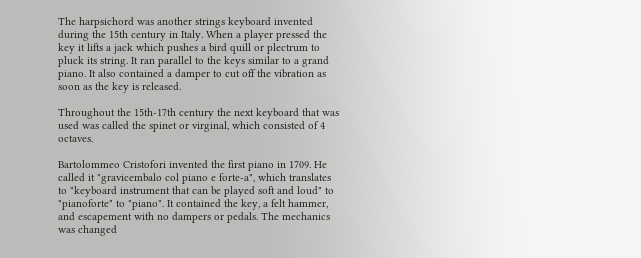The harpsichord was another strings keyboard invented during the 15th century in Italy. When a player pressed the key it lifts a jack which pushes a bird quill or plectrum to pluck its string. It ran parallel to the keys similar to a grand piano. It also contained a damper to cut off the vibration as soon as the key is released.

Throughout the 15th-17th century the next keyboard that was used was called the spinet or virginal, which consisted of 4 octaves.

Bartolommeo Cristofori invented the first piano in 1709. He called it "gravicembalo col piano e forte-a", which translates to "keyboard instrument that can be played soft and loud" to "pianoforte" to "piano". It contained the key, a felt hammer, and escapement with no dampers or pedals. The mechanics was changed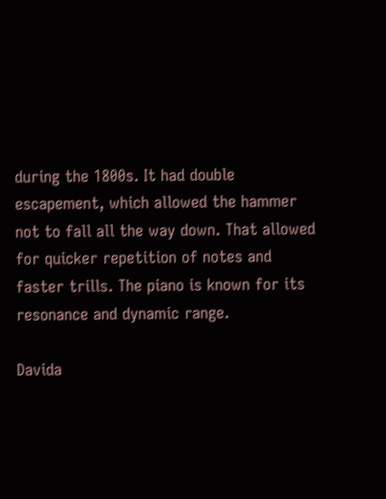during the 1800s. It had double escapement, which allowed the hammer not to fall all the way down. That allowed for quicker repetition of notes and faster trills. The piano is known for its resonance and dynamic range.

Davida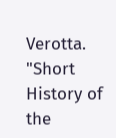Verotta. "Short History of the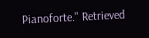Pianoforte." Retrieved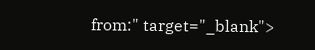from:" target="_blank">